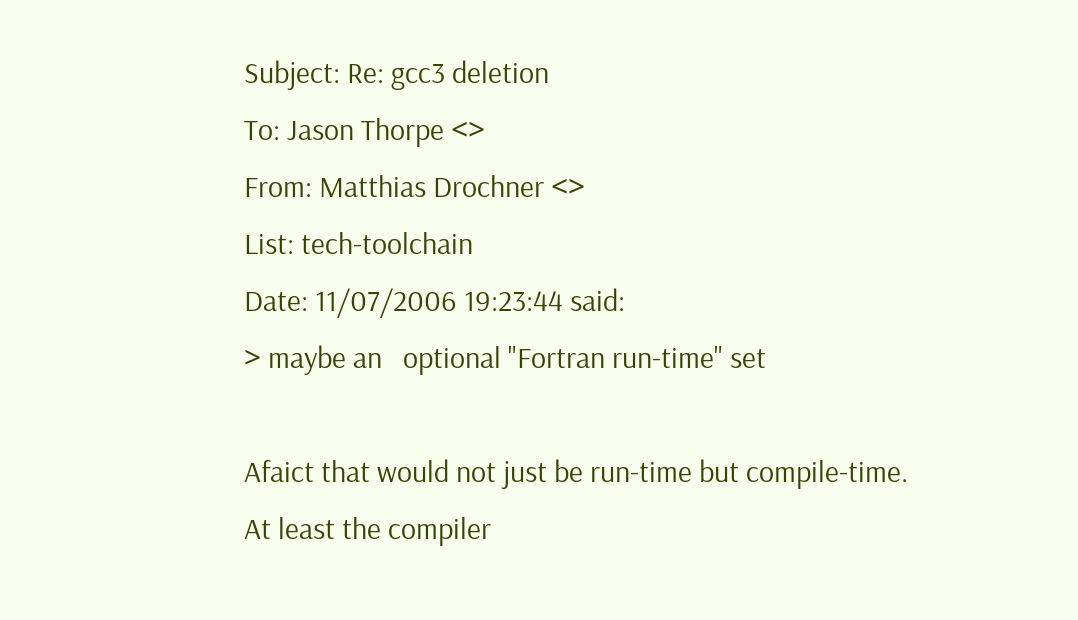Subject: Re: gcc3 deletion
To: Jason Thorpe <>
From: Matthias Drochner <>
List: tech-toolchain
Date: 11/07/2006 19:23:44 said:
> maybe an   optional "Fortran run-time" set

Afaict that would not just be run-time but compile-time.
At least the compiler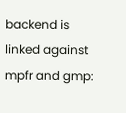backend is linked against mpfr and gmp: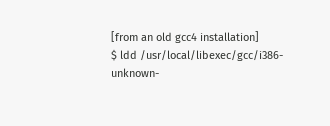[from an old gcc4 installation]
$ ldd /usr/local/libexec/gcc/i386-unknown-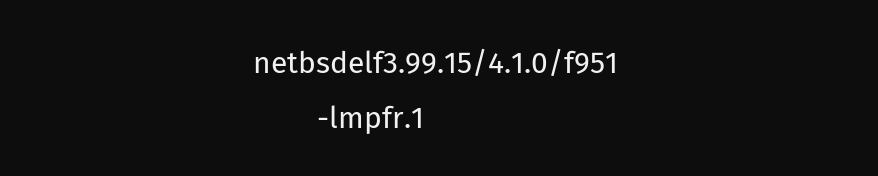netbsdelf3.99.15/4.1.0/f951
        -lmpfr.1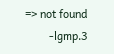=> not found
        -lgmp.3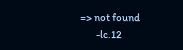=> not found
        -lc.12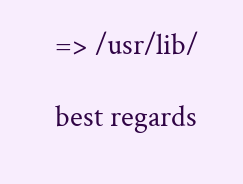=> /usr/lib/

best regards